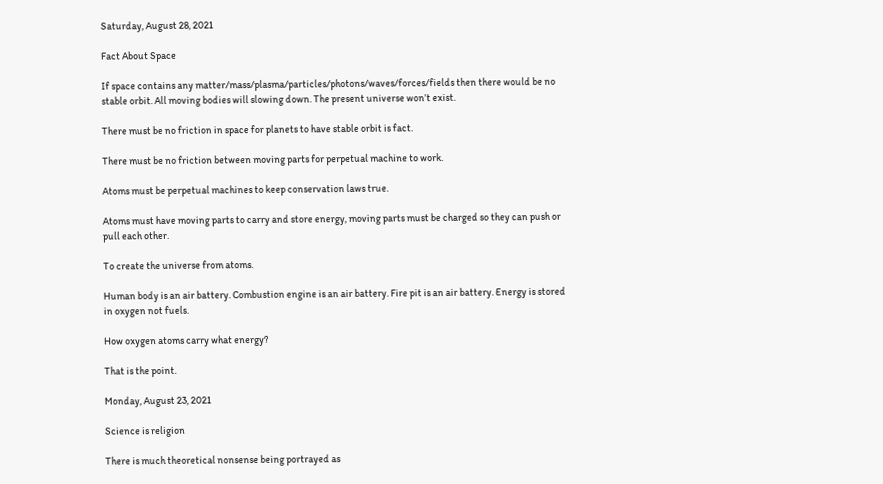Saturday, August 28, 2021

Fact About Space

If space contains any matter/mass/plasma/particles/photons/waves/forces/fields then there would be no stable orbit. All moving bodies will slowing down. The present universe won’t exist.

There must be no friction in space for planets to have stable orbit is fact.

There must be no friction between moving parts for perpetual machine to work.

Atoms must be perpetual machines to keep conservation laws true.

Atoms must have moving parts to carry and store energy, moving parts must be charged so they can push or pull each other.

To create the universe from atoms.

Human body is an air battery. Combustion engine is an air battery. Fire pit is an air battery. Energy is stored in oxygen not fuels.

How oxygen atoms carry what energy?

That is the point.

Monday, August 23, 2021

Science is religion

There is much theoretical nonsense being portrayed as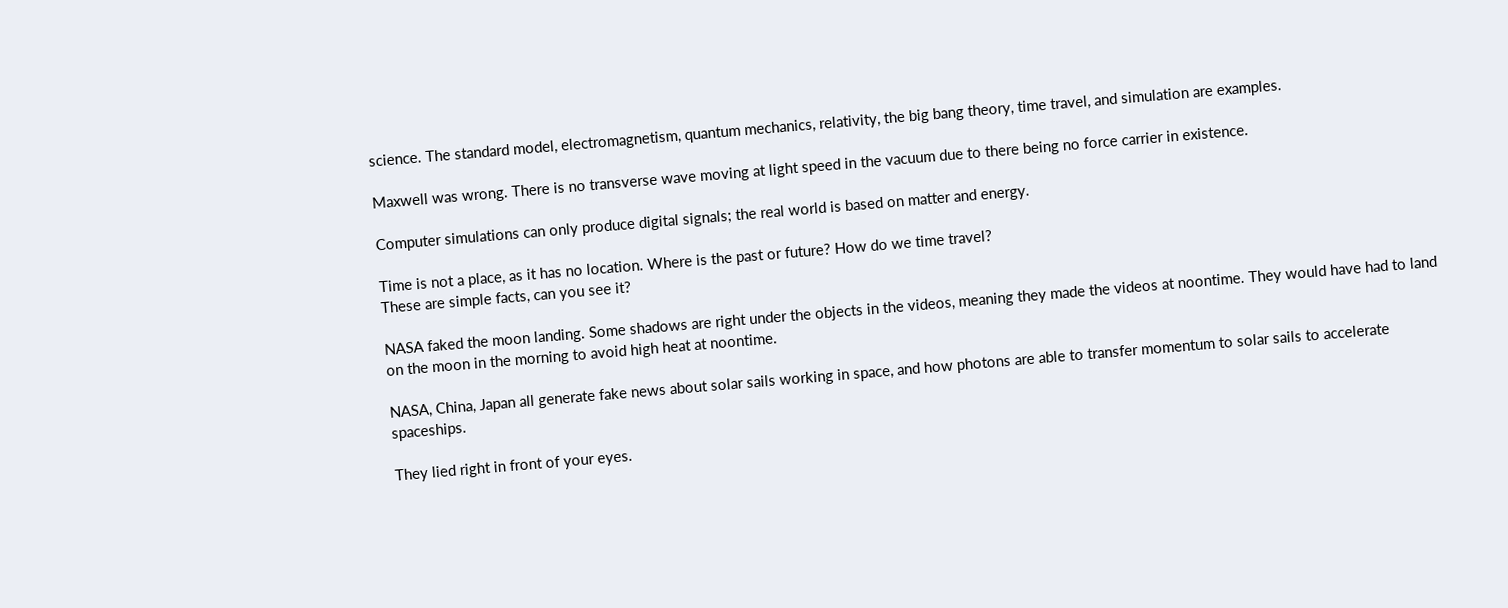science. The standard model, electromagnetism, quantum mechanics, relativity, the big bang theory, time travel, and simulation are examples.

Maxwell was wrong. There is no transverse wave moving at light speed in the vacuum due to there being no force carrier in existence.

Computer simulations can only produce digital signals; the real world is based on matter and energy.

Time is not a place, as it has no location. Where is the past or future? How do we time travel?
These are simple facts, can you see it?

NASA faked the moon landing. Some shadows are right under the objects in the videos, meaning they made the videos at noontime. They would have had to land on the moon in the morning to avoid high heat at noontime.

NASA, China, Japan all generate fake news about solar sails working in space, and how photons are able to transfer momentum to solar sails to accelerate spaceships.

They lied right in front of your eyes.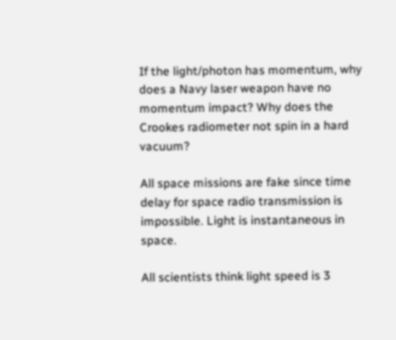If the light/photon has momentum, why does a Navy laser weapon have no momentum impact? Why does the Crookes radiometer not spin in a hard vacuum?

All space missions are fake since time delay for space radio transmission is impossible. Light is instantaneous in space.

All scientists think light speed is 3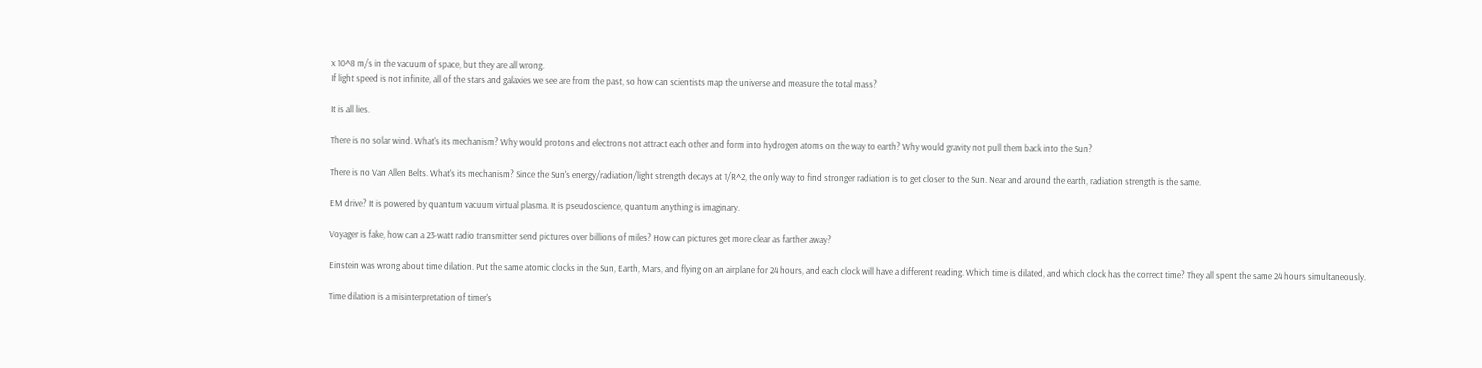x 10^8 m/s in the vacuum of space, but they are all wrong.
If light speed is not infinite, all of the stars and galaxies we see are from the past, so how can scientists map the universe and measure the total mass?

It is all lies.

There is no solar wind. What's its mechanism? Why would protons and electrons not attract each other and form into hydrogen atoms on the way to earth? Why would gravity not pull them back into the Sun?

There is no Van Allen Belts. What's its mechanism? Since the Sun's energy/radiation/light strength decays at 1/R^2, the only way to find stronger radiation is to get closer to the Sun. Near and around the earth, radiation strength is the same.

EM drive? It is powered by quantum vacuum virtual plasma. It is pseudoscience, quantum anything is imaginary.

Voyager is fake, how can a 23-watt radio transmitter send pictures over billions of miles? How can pictures get more clear as farther away?

Einstein was wrong about time dilation. Put the same atomic clocks in the Sun, Earth, Mars, and flying on an airplane for 24 hours, and each clock will have a different reading. Which time is dilated, and which clock has the correct time? They all spent the same 24 hours simultaneously.

Time dilation is a misinterpretation of timer's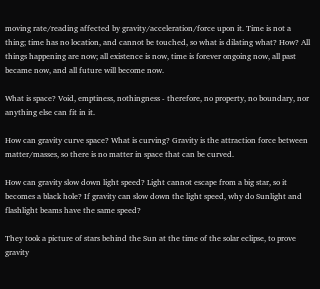moving rate/reading affected by gravity/acceleration/force upon it. Time is not a thing; time has no location, and cannot be touched, so what is dilating what? How? All things happening are now; all existence is now, time is forever ongoing now, all past became now, and all future will become now.

What is space? Void, emptiness, nothingness - therefore, no property, no boundary, nor anything else can fit in it.

How can gravity curve space? What is curving? Gravity is the attraction force between matter/masses, so there is no matter in space that can be curved.

How can gravity slow down light speed? Light cannot escape from a big star, so it becomes a black hole? If gravity can slow down the light speed, why do Sunlight and flashlight beams have the same speed?

They took a picture of stars behind the Sun at the time of the solar eclipse, to prove gravity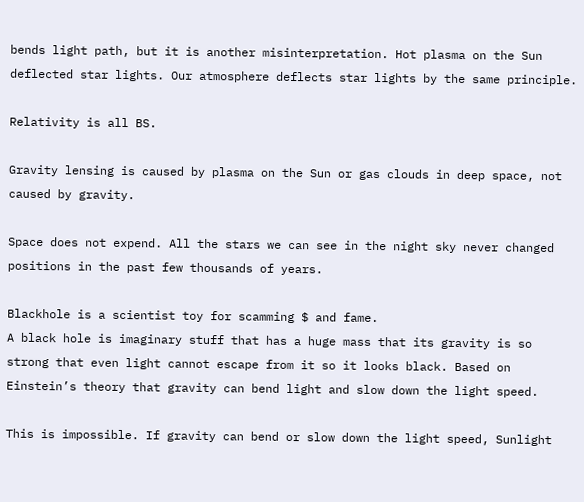bends light path, but it is another misinterpretation. Hot plasma on the Sun deflected star lights. Our atmosphere deflects star lights by the same principle.

Relativity is all BS.

Gravity lensing is caused by plasma on the Sun or gas clouds in deep space, not caused by gravity.

Space does not expend. All the stars we can see in the night sky never changed positions in the past few thousands of years.

Blackhole is a scientist toy for scamming $ and fame.
A black hole is imaginary stuff that has a huge mass that its gravity is so strong that even light cannot escape from it so it looks black. Based on Einstein’s theory that gravity can bend light and slow down the light speed.

This is impossible. If gravity can bend or slow down the light speed, Sunlight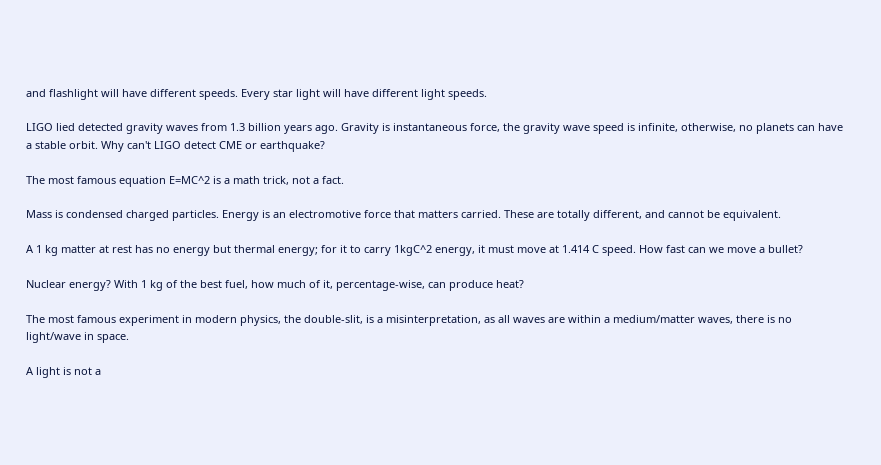and flashlight will have different speeds. Every star light will have different light speeds.

LIGO lied detected gravity waves from 1.3 billion years ago. Gravity is instantaneous force, the gravity wave speed is infinite, otherwise, no planets can have a stable orbit. Why can't LIGO detect CME or earthquake?

The most famous equation E=MC^2 is a math trick, not a fact.

Mass is condensed charged particles. Energy is an electromotive force that matters carried. These are totally different, and cannot be equivalent.

A 1 kg matter at rest has no energy but thermal energy; for it to carry 1kgC^2 energy, it must move at 1.414 C speed. How fast can we move a bullet?

Nuclear energy? With 1 kg of the best fuel, how much of it, percentage-wise, can produce heat?

The most famous experiment in modern physics, the double-slit, is a misinterpretation, as all waves are within a medium/matter waves, there is no light/wave in space.

A light is not a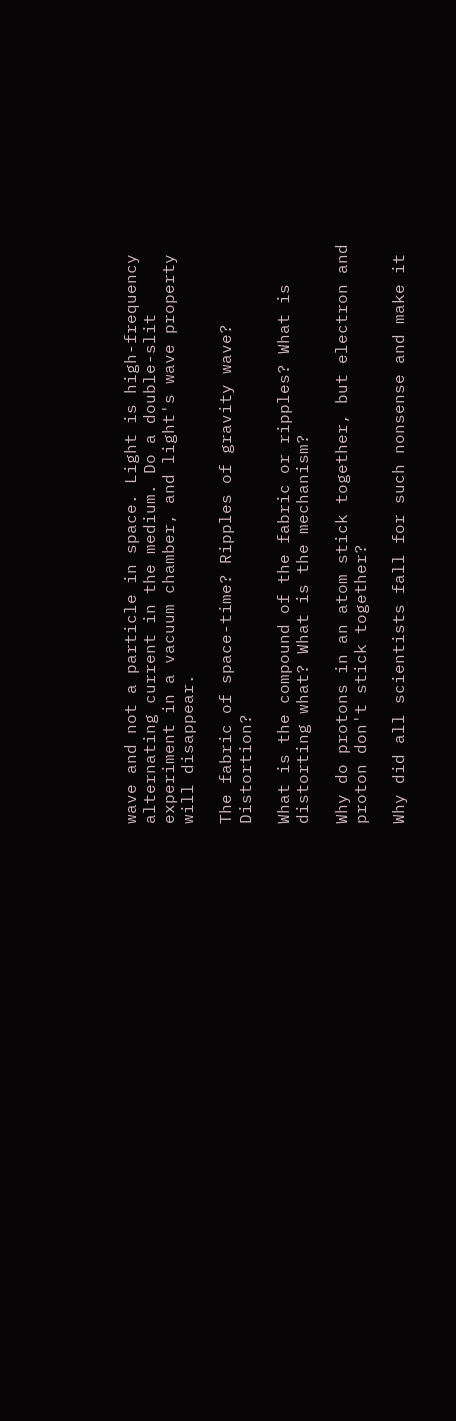wave and not a particle in space. Light is high-frequency alternating current in the medium. Do a double-slit experiment in a vacuum chamber, and light's wave property will disappear.

The fabric of space-time? Ripples of gravity wave? Distortion?

What is the compound of the fabric or ripples? What is distorting what? What is the mechanism?

Why do protons in an atom stick together, but electron and proton don't stick together?

Why did all scientists fall for such nonsense and make it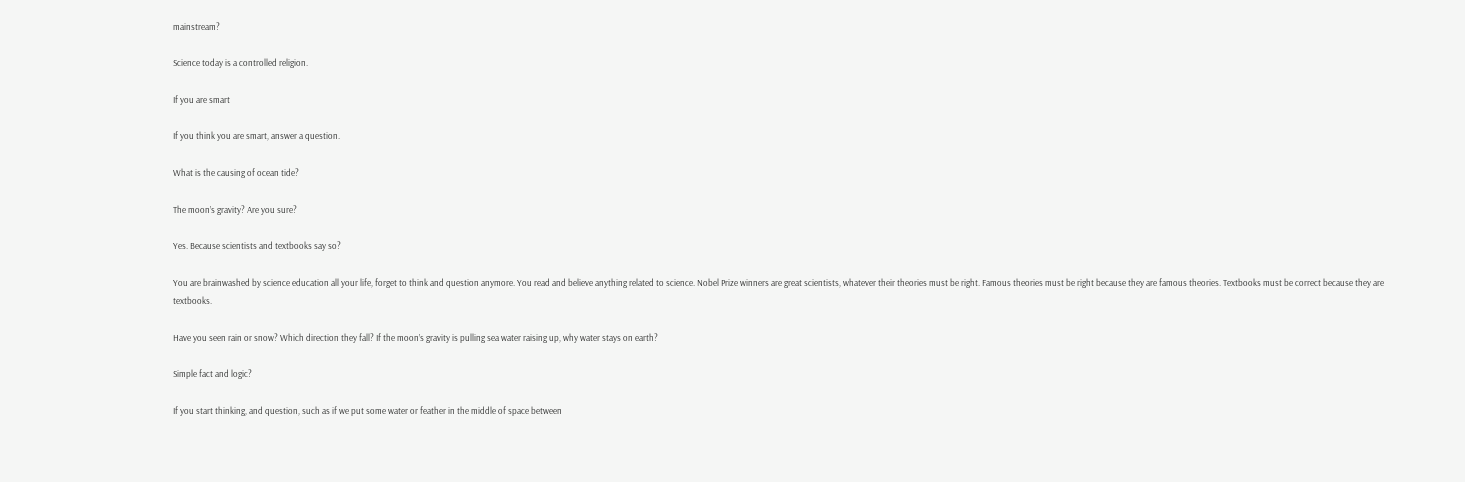mainstream?

Science today is a controlled religion.

If you are smart

If you think you are smart, answer a question.

What is the causing of ocean tide?

The moon’s gravity? Are you sure?

Yes. Because scientists and textbooks say so?

You are brainwashed by science education all your life, forget to think and question anymore. You read and believe anything related to science. Nobel Prize winners are great scientists, whatever their theories must be right. Famous theories must be right because they are famous theories. Textbooks must be correct because they are textbooks.

Have you seen rain or snow? Which direction they fall? If the moon’s gravity is pulling sea water raising up, why water stays on earth?

Simple fact and logic?

If you start thinking, and question, such as if we put some water or feather in the middle of space between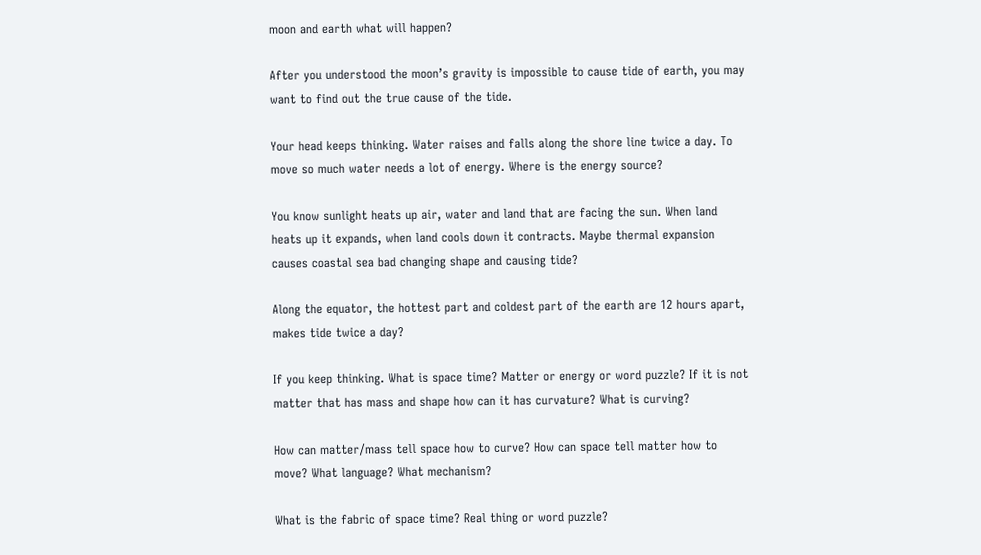moon and earth what will happen?

After you understood the moon’s gravity is impossible to cause tide of earth, you may want to find out the true cause of the tide.

Your head keeps thinking. Water raises and falls along the shore line twice a day. To move so much water needs a lot of energy. Where is the energy source?

You know sunlight heats up air, water and land that are facing the sun. When land heats up it expands, when land cools down it contracts. Maybe thermal expansion causes coastal sea bad changing shape and causing tide?

Along the equator, the hottest part and coldest part of the earth are 12 hours apart, makes tide twice a day?

If you keep thinking. What is space time? Matter or energy or word puzzle? If it is not matter that has mass and shape how can it has curvature? What is curving?

How can matter/mass tell space how to curve? How can space tell matter how to move? What language? What mechanism?

What is the fabric of space time? Real thing or word puzzle?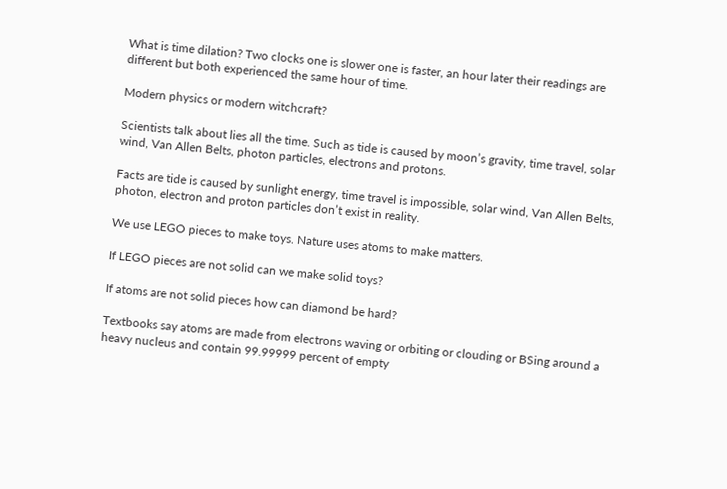What is time dilation? Two clocks one is slower one is faster, an hour later their readings are different but both experienced the same hour of time.

Modern physics or modern witchcraft?

Scientists talk about lies all the time. Such as tide is caused by moon’s gravity, time travel, solar wind, Van Allen Belts, photon particles, electrons and protons.

Facts are tide is caused by sunlight energy, time travel is impossible, solar wind, Van Allen Belts, photon, electron and proton particles don’t exist in reality.

We use LEGO pieces to make toys. Nature uses atoms to make matters.

If LEGO pieces are not solid can we make solid toys?

If atoms are not solid pieces how can diamond be hard?

Textbooks say atoms are made from electrons waving or orbiting or clouding or BSing around a heavy nucleus and contain 99.99999 percent of empty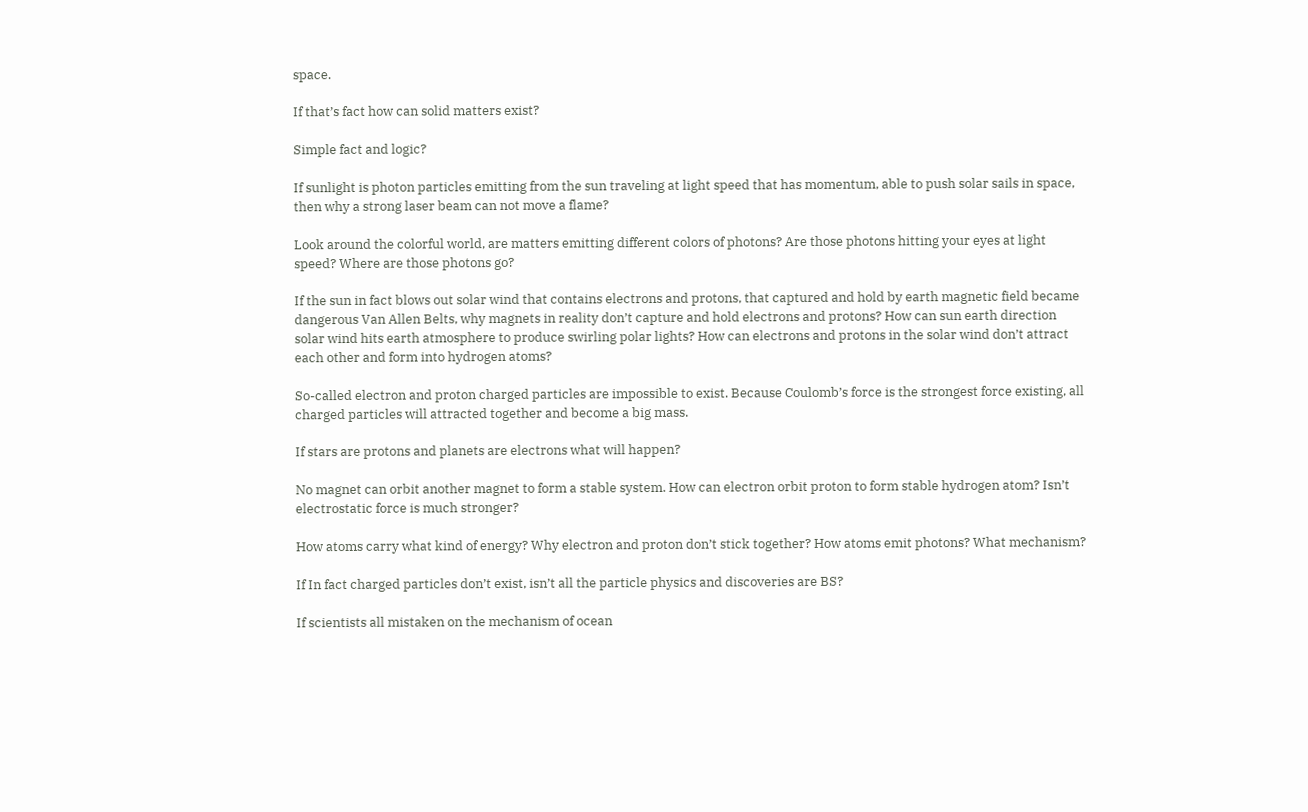space.

If that’s fact how can solid matters exist?

Simple fact and logic?

If sunlight is photon particles emitting from the sun traveling at light speed that has momentum, able to push solar sails in space, then why a strong laser beam can not move a flame?

Look around the colorful world, are matters emitting different colors of photons? Are those photons hitting your eyes at light speed? Where are those photons go?

If the sun in fact blows out solar wind that contains electrons and protons, that captured and hold by earth magnetic field became dangerous Van Allen Belts, why magnets in reality don’t capture and hold electrons and protons? How can sun earth direction solar wind hits earth atmosphere to produce swirling polar lights? How can electrons and protons in the solar wind don’t attract each other and form into hydrogen atoms?

So-called electron and proton charged particles are impossible to exist. Because Coulomb’s force is the strongest force existing, all charged particles will attracted together and become a big mass.

If stars are protons and planets are electrons what will happen?

No magnet can orbit another magnet to form a stable system. How can electron orbit proton to form stable hydrogen atom? Isn’t electrostatic force is much stronger?

How atoms carry what kind of energy? Why electron and proton don’t stick together? How atoms emit photons? What mechanism?

If In fact charged particles don’t exist, isn’t all the particle physics and discoveries are BS?

If scientists all mistaken on the mechanism of ocean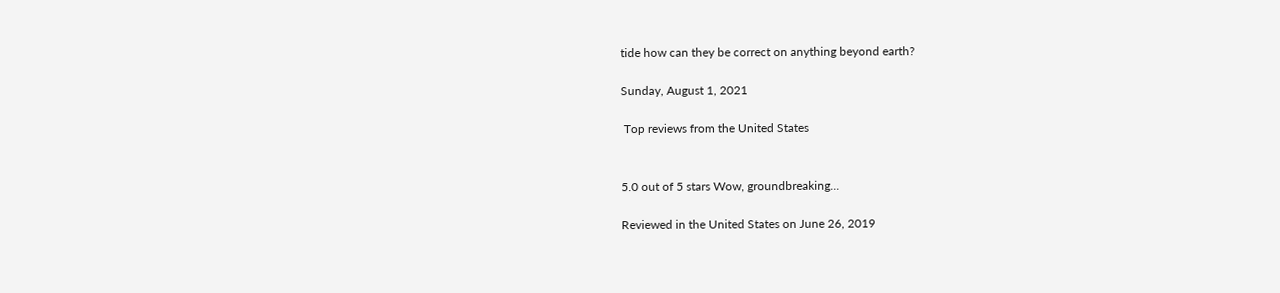tide how can they be correct on anything beyond earth?

Sunday, August 1, 2021

 Top reviews from the United States


5.0 out of 5 stars Wow, groundbreaking...

Reviewed in the United States on June 26, 2019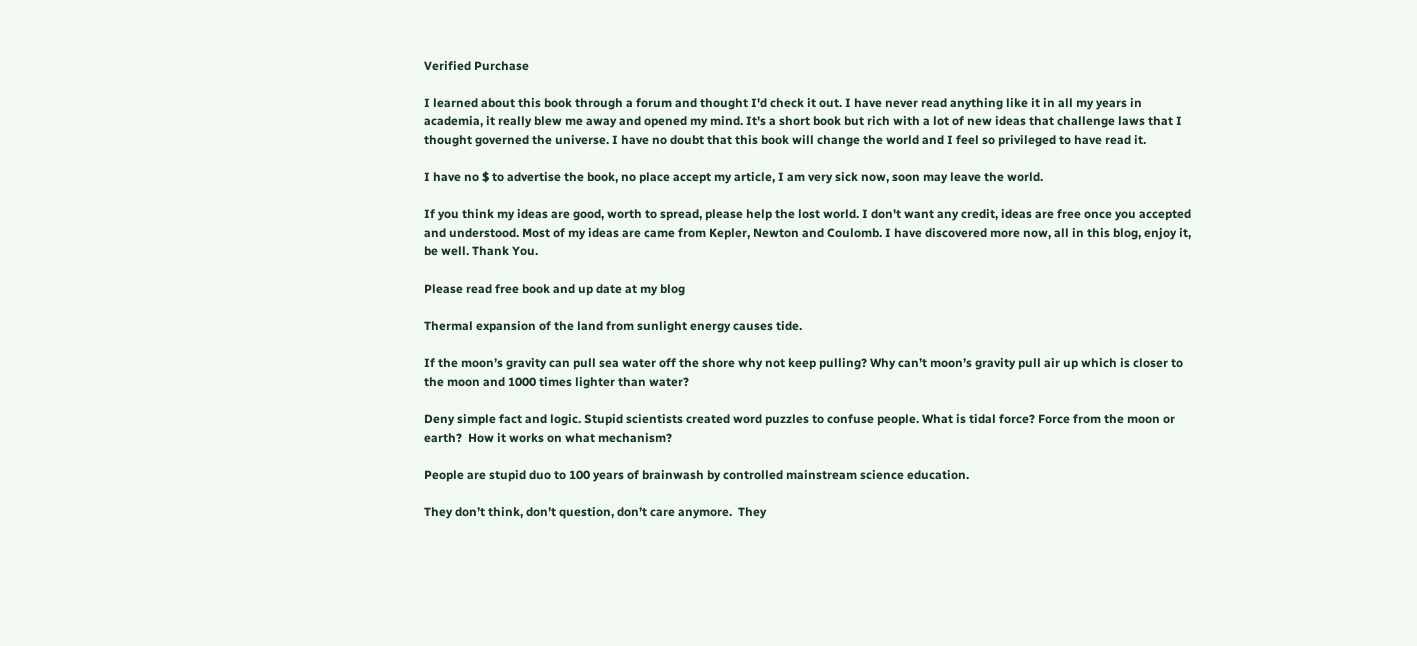Verified Purchase

I learned about this book through a forum and thought I'd check it out. I have never read anything like it in all my years in academia, it really blew me away and opened my mind. It's a short book but rich with a lot of new ideas that challenge laws that I thought governed the universe. I have no doubt that this book will change the world and I feel so privileged to have read it.

I have no $ to advertise the book, no place accept my article, I am very sick now, soon may leave the world.

If you think my ideas are good, worth to spread, please help the lost world. I don't want any credit, ideas are free once you accepted and understood. Most of my ideas are came from Kepler, Newton and Coulomb. I have discovered more now, all in this blog, enjoy it, be well. Thank You.

Please read free book and up date at my blog

Thermal expansion of the land from sunlight energy causes tide.

If the moon’s gravity can pull sea water off the shore why not keep pulling? Why can’t moon’s gravity pull air up which is closer to the moon and 1000 times lighter than water?

Deny simple fact and logic. Stupid scientists created word puzzles to confuse people. What is tidal force? Force from the moon or earth?  How it works on what mechanism?

People are stupid duo to 100 years of brainwash by controlled mainstream science education.

They don’t think, don’t question, don’t care anymore.  They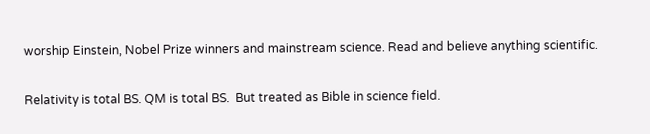worship Einstein, Nobel Prize winners and mainstream science. Read and believe anything scientific.

Relativity is total BS. QM is total BS.  But treated as Bible in science field.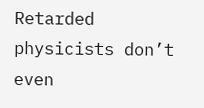Retarded physicists don’t even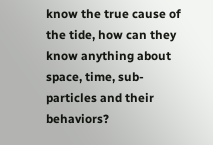know the true cause of the tide, how can they know anything about space, time, sub-particles and their behaviors?